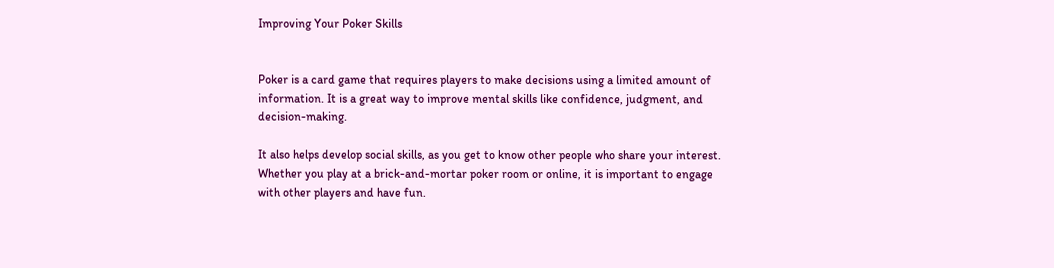Improving Your Poker Skills


Poker is a card game that requires players to make decisions using a limited amount of information. It is a great way to improve mental skills like confidence, judgment, and decision-making.

It also helps develop social skills, as you get to know other people who share your interest. Whether you play at a brick-and-mortar poker room or online, it is important to engage with other players and have fun.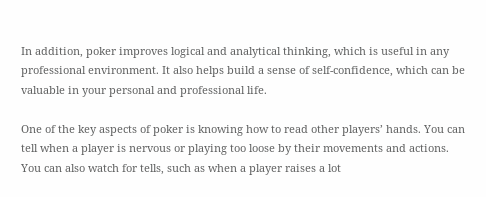In addition, poker improves logical and analytical thinking, which is useful in any professional environment. It also helps build a sense of self-confidence, which can be valuable in your personal and professional life.

One of the key aspects of poker is knowing how to read other players’ hands. You can tell when a player is nervous or playing too loose by their movements and actions. You can also watch for tells, such as when a player raises a lot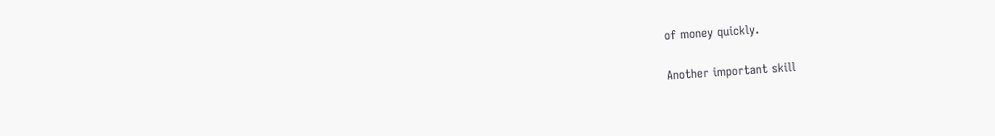of money quickly.

Another important skill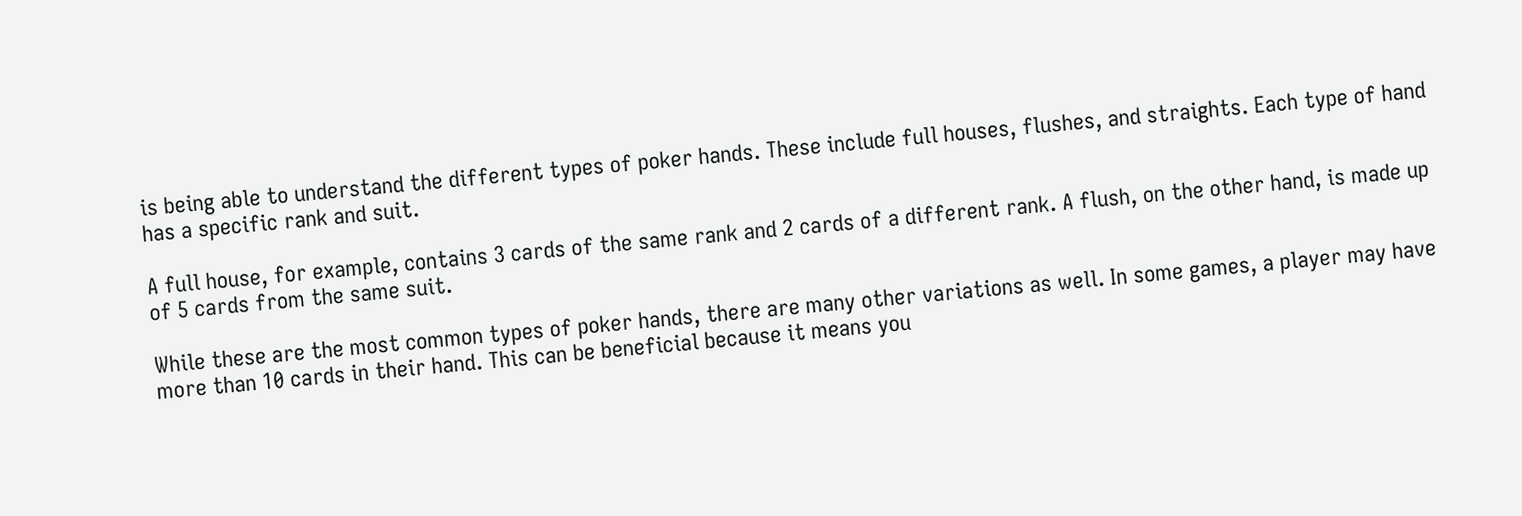is being able to understand the different types of poker hands. These include full houses, flushes, and straights. Each type of hand has a specific rank and suit.

A full house, for example, contains 3 cards of the same rank and 2 cards of a different rank. A flush, on the other hand, is made up of 5 cards from the same suit.

While these are the most common types of poker hands, there are many other variations as well. In some games, a player may have more than 10 cards in their hand. This can be beneficial because it means you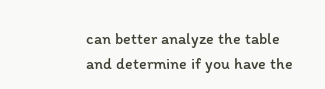can better analyze the table and determine if you have the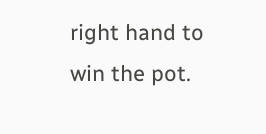right hand to win the pot.